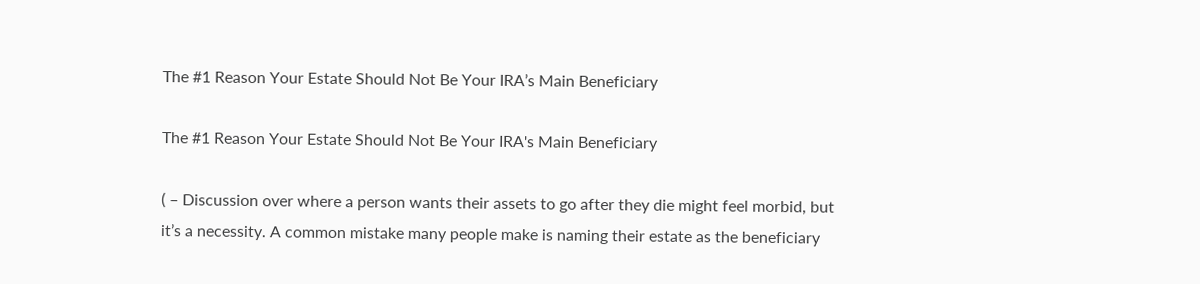The #1 Reason Your Estate Should Not Be Your IRA’s Main Beneficiary

The #1 Reason Your Estate Should Not Be Your IRA's Main Beneficiary

( – Discussion over where a person wants their assets to go after they die might feel morbid, but it’s a necessity. A common mistake many people make is naming their estate as the beneficiary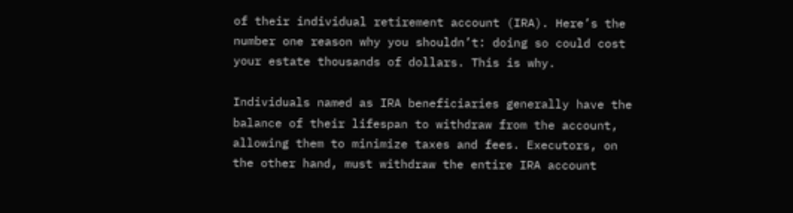of their individual retirement account (IRA). Here’s the number one reason why you shouldn’t: doing so could cost your estate thousands of dollars. This is why.

Individuals named as IRA beneficiaries generally have the balance of their lifespan to withdraw from the account, allowing them to minimize taxes and fees. Executors, on the other hand, must withdraw the entire IRA account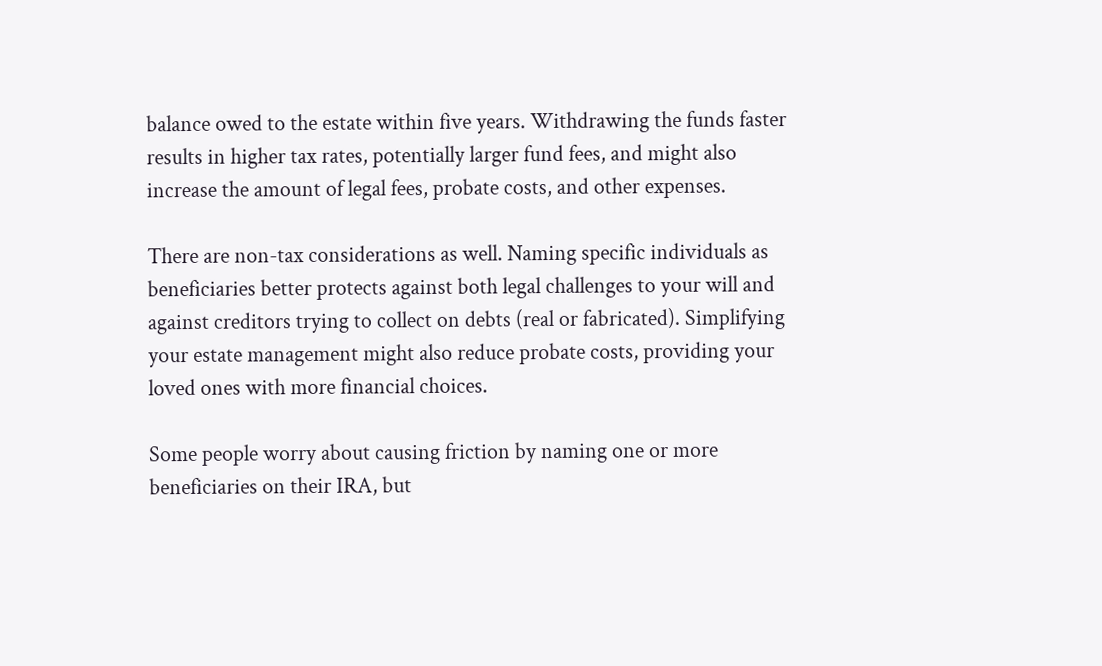balance owed to the estate within five years. Withdrawing the funds faster results in higher tax rates, potentially larger fund fees, and might also increase the amount of legal fees, probate costs, and other expenses.

There are non-tax considerations as well. Naming specific individuals as beneficiaries better protects against both legal challenges to your will and against creditors trying to collect on debts (real or fabricated). Simplifying your estate management might also reduce probate costs, providing your loved ones with more financial choices.

Some people worry about causing friction by naming one or more beneficiaries on their IRA, but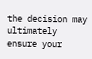the decision may ultimately ensure your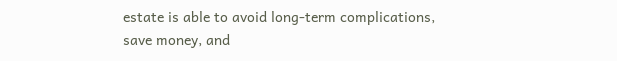estate is able to avoid long-term complications, save money, and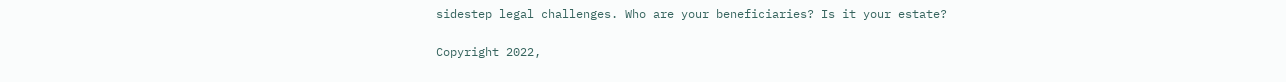sidestep legal challenges. Who are your beneficiaries? Is it your estate?

Copyright 2022,